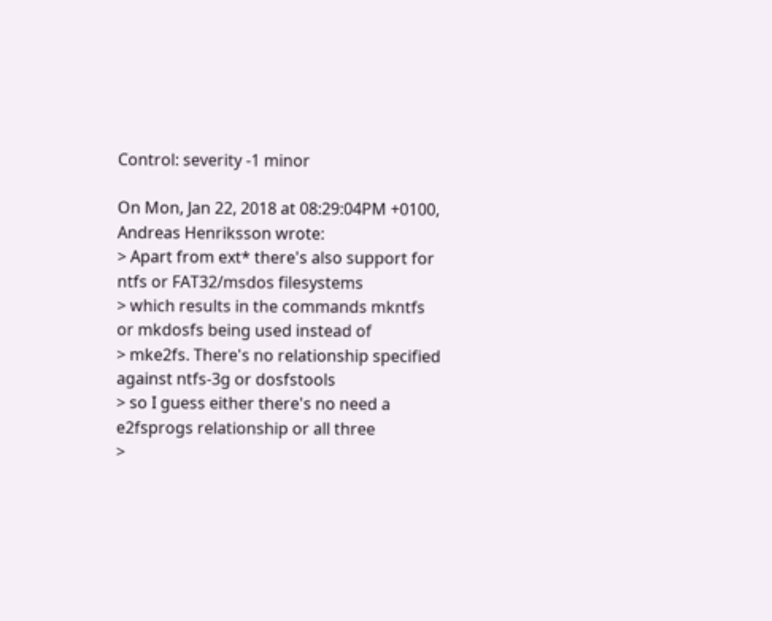Control: severity -1 minor

On Mon, Jan 22, 2018 at 08:29:04PM +0100, Andreas Henriksson wrote:
> Apart from ext* there's also support for ntfs or FAT32/msdos filesystems
> which results in the commands mkntfs or mkdosfs being used instead of
> mke2fs. There's no relationship specified against ntfs-3g or dosfstools
> so I guess either there's no need a e2fsprogs relationship or all three
>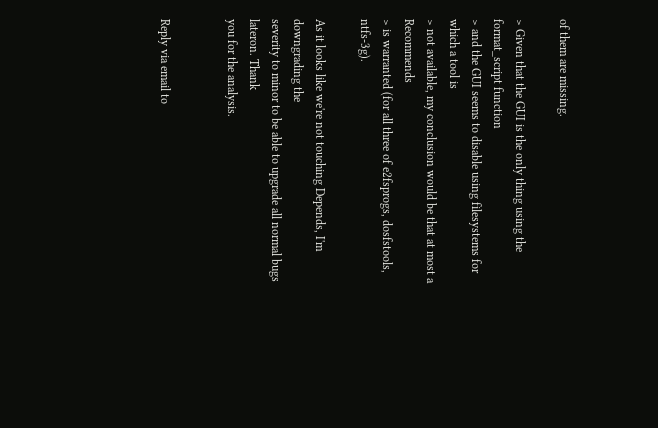of them are missing.

> Given that the GUI is the only thing using the format_script function
> and the GUI seems to disable using filesystems for which a tool is
> not available, my conclusion would be that at most a Recommends
> is warranted (for all three of e2fsprogs, dosfstools, ntfs-3g).

As it looks like we're not touching Depends, I'm downgrading the
severity to minor to be able to upgrade all normal bugs lateron. Thank
you for the analysis.


Reply via email to